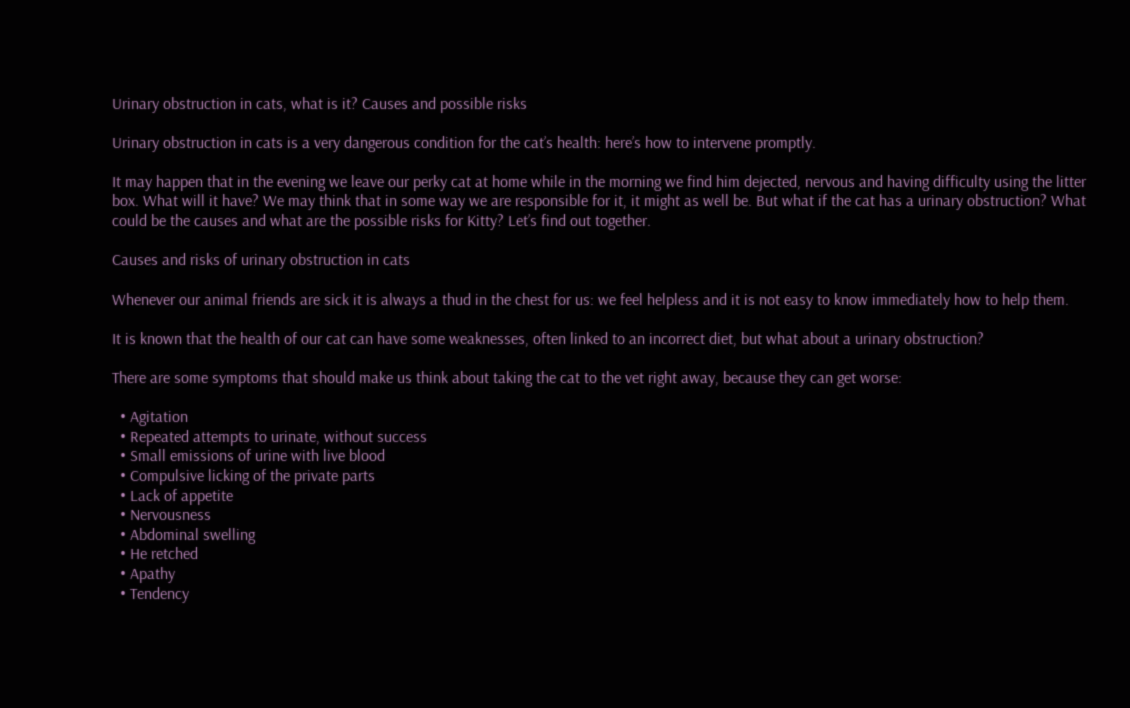Urinary obstruction in cats, what is it? Causes and possible risks

Urinary obstruction in cats is a very dangerous condition for the cat’s health: here’s how to intervene promptly.

It may happen that in the evening we leave our perky cat at home while in the morning we find him dejected, nervous and having difficulty using the litter box. What will it have? We may think that in some way we are responsible for it, it might as well be. But what if the cat has a urinary obstruction? What could be the causes and what are the possible risks for Kitty? Let’s find out together.

Causes and risks of urinary obstruction in cats

Whenever our animal friends are sick it is always a thud in the chest for us: we feel helpless and it is not easy to know immediately how to help them.

It is known that the health of our cat can have some weaknesses, often linked to an incorrect diet, but what about a urinary obstruction?

There are some symptoms that should make us think about taking the cat to the vet right away, because they can get worse:

  • Agitation
  • Repeated attempts to urinate, without success
  • Small emissions of urine with live blood
  • Compulsive licking of the private parts
  • Lack of appetite
  • Nervousness
  • Abdominal swelling
  • He retched
  • Apathy
  • Tendency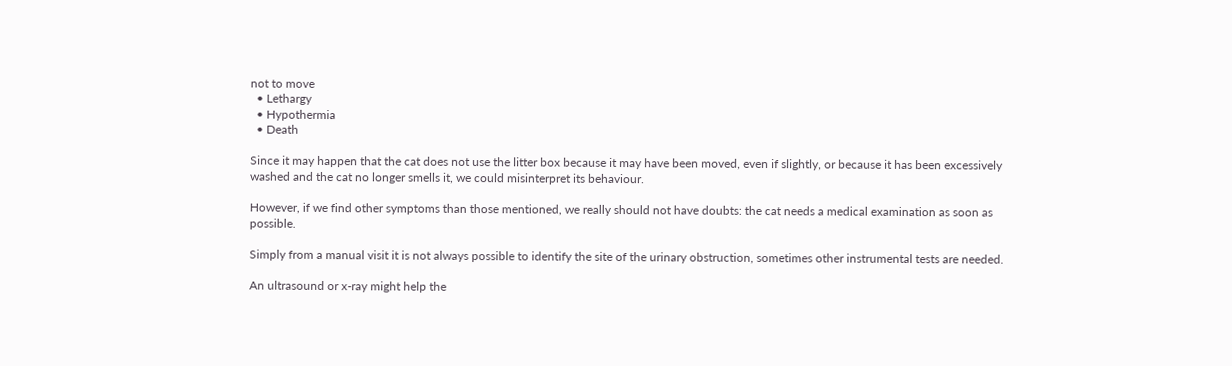not to move
  • Lethargy
  • Hypothermia
  • Death

Since it may happen that the cat does not use the litter box because it may have been moved, even if slightly, or because it has been excessively washed and the cat no longer smells it, we could misinterpret its behaviour.

However, if we find other symptoms than those mentioned, we really should not have doubts: the cat needs a medical examination as soon as possible.

Simply from a manual visit it is not always possible to identify the site of the urinary obstruction, sometimes other instrumental tests are needed.

An ultrasound or x-ray might help the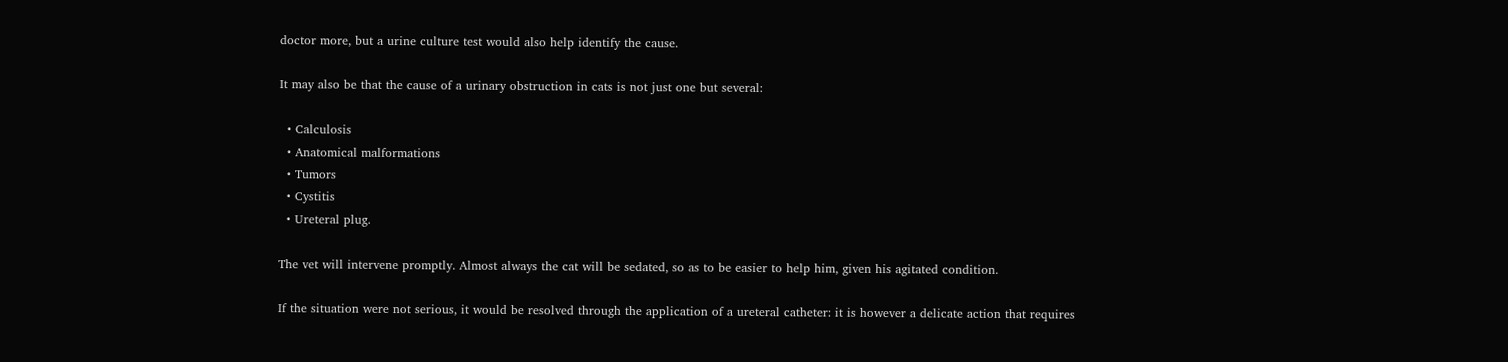doctor more, but a urine culture test would also help identify the cause.

It may also be that the cause of a urinary obstruction in cats is not just one but several:

  • Calculosis
  • Anatomical malformations
  • Tumors
  • Cystitis
  • Ureteral plug.

The vet will intervene promptly. Almost always the cat will be sedated, so as to be easier to help him, given his agitated condition.

If the situation were not serious, it would be resolved through the application of a ureteral catheter: it is however a delicate action that requires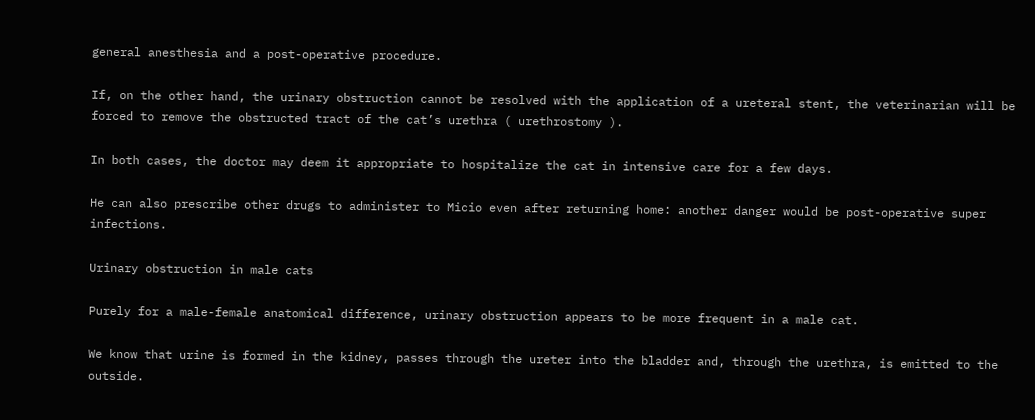general anesthesia and a post-operative procedure.

If, on the other hand, the urinary obstruction cannot be resolved with the application of a ureteral stent, the veterinarian will be forced to remove the obstructed tract of the cat’s urethra ( urethrostomy ).

In both cases, the doctor may deem it appropriate to hospitalize the cat in intensive care for a few days.

He can also prescribe other drugs to administer to Micio even after returning home: another danger would be post-operative super infections.

Urinary obstruction in male cats

Purely for a male-female anatomical difference, urinary obstruction appears to be more frequent in a male cat.

We know that urine is formed in the kidney, passes through the ureter into the bladder and, through the urethra, is emitted to the outside.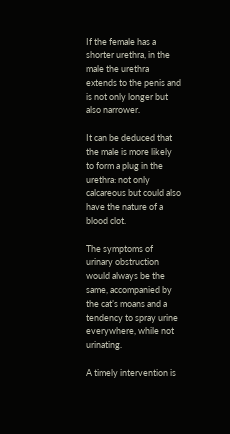If the female has a shorter urethra, in the male the urethra extends to the penis and is not only longer but also narrower.

It can be deduced that the male is more likely to form a plug in the urethra: not only calcareous but could also have the nature of a blood clot.

The symptoms of urinary obstruction would always be the same, accompanied by the cat’s moans and a tendency to spray urine everywhere, while not urinating.

A timely intervention is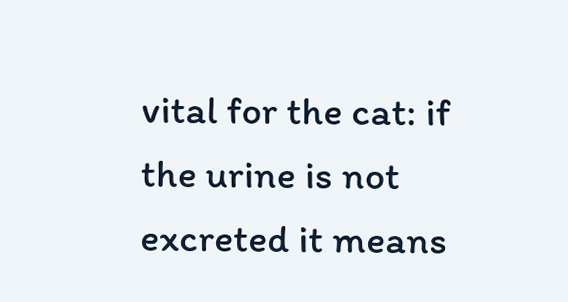vital for the cat: if the urine is not excreted it means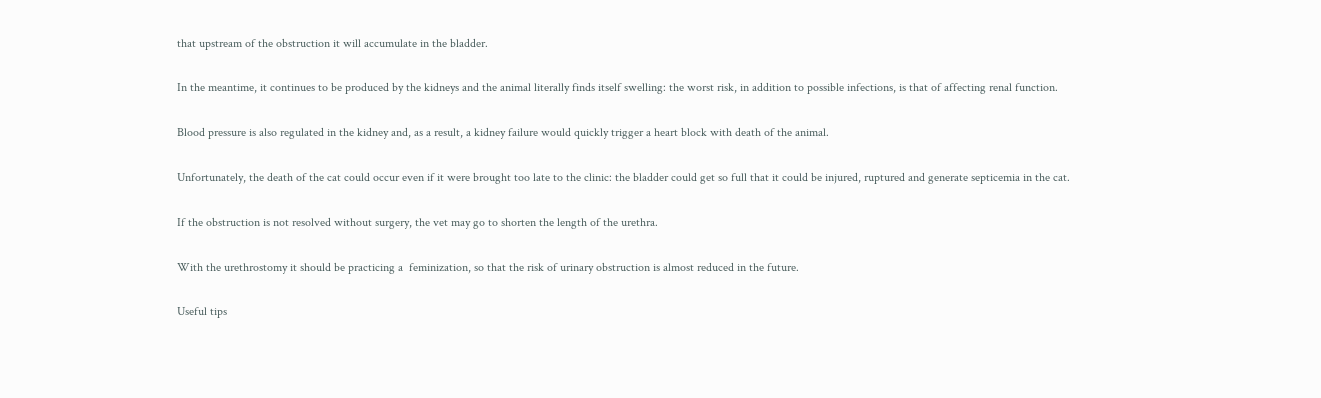that upstream of the obstruction it will accumulate in the bladder.

In the meantime, it continues to be produced by the kidneys and the animal literally finds itself swelling: the worst risk, in addition to possible infections, is that of affecting renal function.

Blood pressure is also regulated in the kidney and, as a result, a kidney failure would quickly trigger a heart block with death of the animal.

Unfortunately, the death of the cat could occur even if it were brought too late to the clinic: the bladder could get so full that it could be injured, ruptured and generate septicemia in the cat.

If the obstruction is not resolved without surgery, the vet may go to shorten the length of the urethra.

With the urethrostomy it should be practicing a  feminization, so that the risk of urinary obstruction is almost reduced in the future.

Useful tips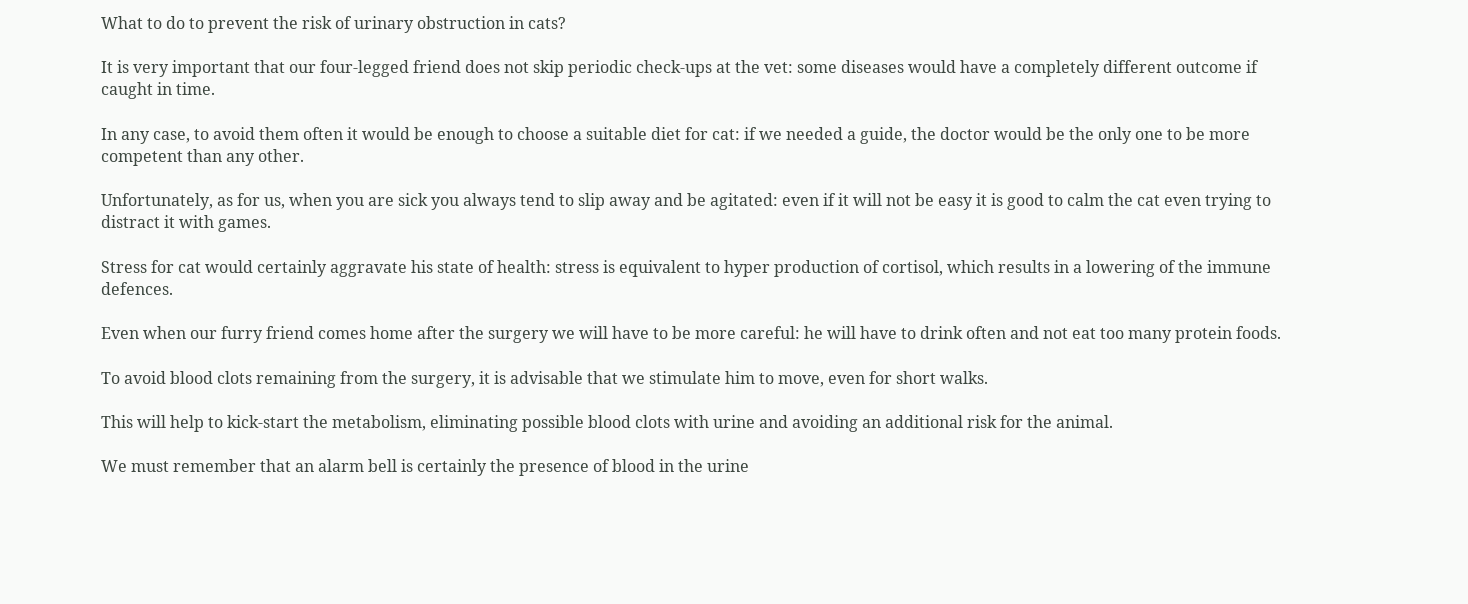What to do to prevent the risk of urinary obstruction in cats?

It is very important that our four-legged friend does not skip periodic check-ups at the vet: some diseases would have a completely different outcome if caught in time.

In any case, to avoid them often it would be enough to choose a suitable diet for cat: if we needed a guide, the doctor would be the only one to be more competent than any other.

Unfortunately, as for us, when you are sick you always tend to slip away and be agitated: even if it will not be easy it is good to calm the cat even trying to distract it with games.

Stress for cat would certainly aggravate his state of health: stress is equivalent to hyper production of cortisol, which results in a lowering of the immune defences.

Even when our furry friend comes home after the surgery we will have to be more careful: he will have to drink often and not eat too many protein foods.

To avoid blood clots remaining from the surgery, it is advisable that we stimulate him to move, even for short walks.

This will help to kick-start the metabolism, eliminating possible blood clots with urine and avoiding an additional risk for the animal.

We must remember that an alarm bell is certainly the presence of blood in the urine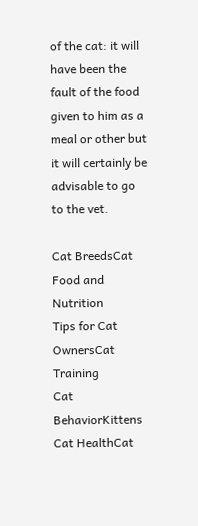of the cat: it will have been the fault of the food given to him as a meal or other but it will certainly be advisable to go to the vet.

Cat BreedsCat Food and Nutrition
Tips for Cat OwnersCat Training
Cat BehaviorKittens
Cat HealthCat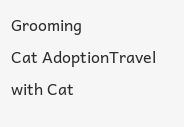Grooming
Cat AdoptionTravel with Cat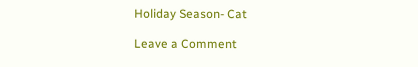Holiday Season- Cat

Leave a Comment